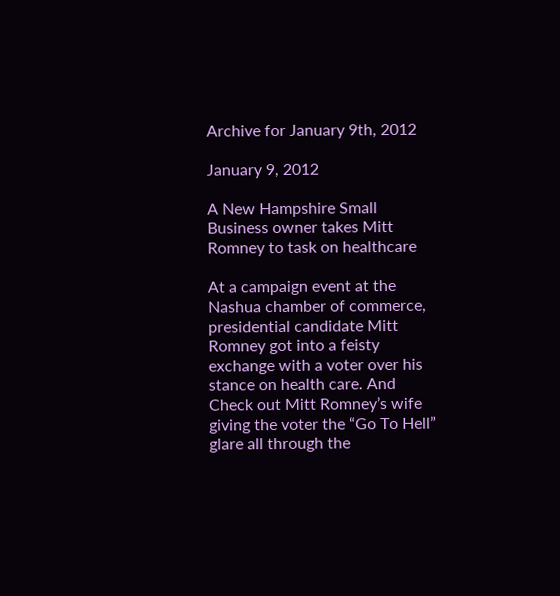Archive for January 9th, 2012

January 9, 2012

A New Hampshire Small Business owner takes Mitt Romney to task on healthcare

At a campaign event at the Nashua chamber of commerce, presidential candidate Mitt Romney got into a feisty exchange with a voter over his stance on health care. And Check out Mitt Romney’s wife giving the voter the “Go To Hell” glare all through the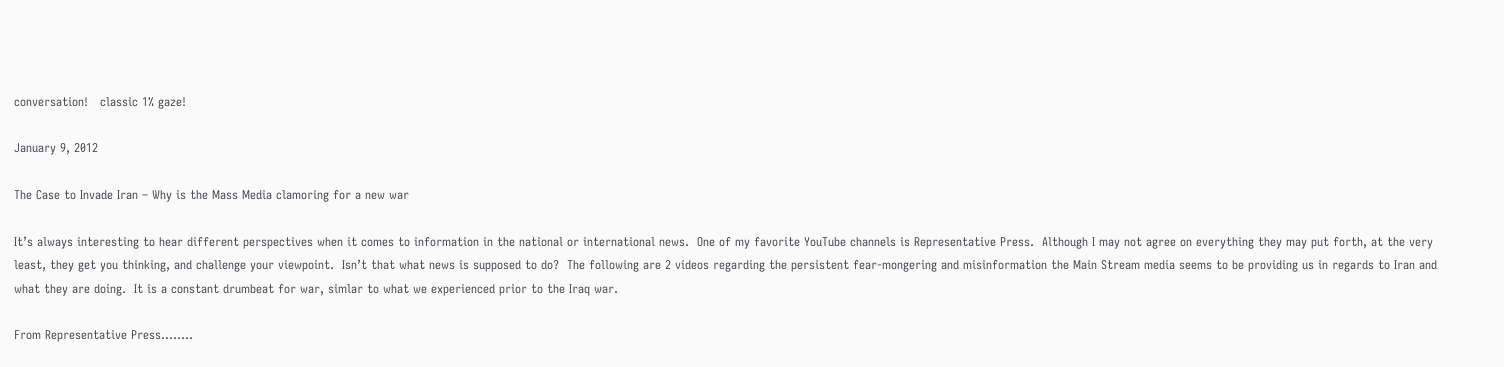conversation!   classic 1% gaze!

January 9, 2012

The Case to Invade Iran – Why is the Mass Media clamoring for a new war

It’s always interesting to hear different perspectives when it comes to information in the national or international news.  One of my favorite YouTube channels is Representative Press.  Although I may not agree on everything they may put forth, at the very least, they get you thinking, and challenge your viewpoint.  Isn’t that what news is supposed to do?  The following are 2 videos regarding the persistent fear-mongering and misinformation the Main Stream media seems to be providing us in regards to Iran and what they are doing.  It is a constant drumbeat for war, simlar to what we experienced prior to the Iraq war.

From Representative Press……..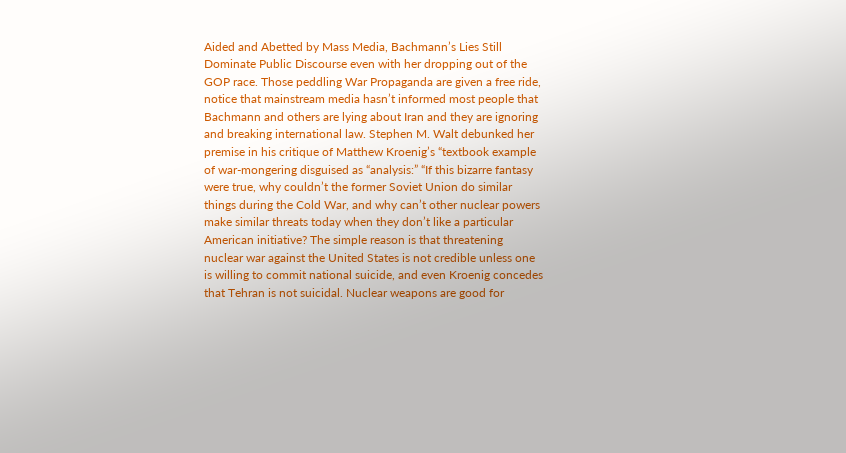Aided and Abetted by Mass Media, Bachmann’s Lies Still Dominate Public Discourse even with her dropping out of the GOP race. Those peddling War Propaganda are given a free ride, notice that mainstream media hasn’t informed most people that Bachmann and others are lying about Iran and they are ignoring and breaking international law. Stephen M. Walt debunked her premise in his critique of Matthew Kroenig’s “textbook example of war-mongering disguised as “analysis:” “If this bizarre fantasy were true, why couldn’t the former Soviet Union do similar things during the Cold War, and why can’t other nuclear powers make similar threats today when they don’t like a particular American initiative? The simple reason is that threatening nuclear war against the United States is not credible unless one is willing to commit national suicide, and even Kroenig concedes that Tehran is not suicidal. Nuclear weapons are good for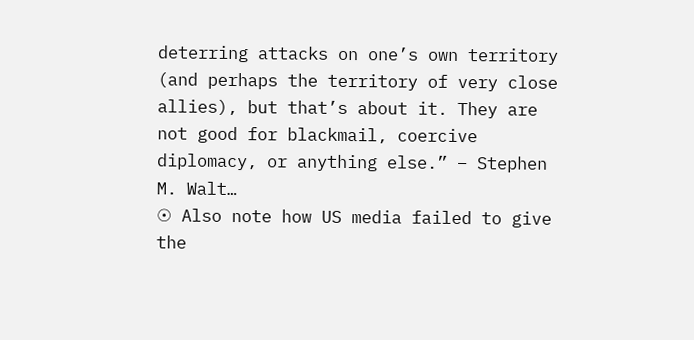deterring attacks on one’s own territory (and perhaps the territory of very close allies), but that’s about it. They are not good for blackmail, coercive diplomacy, or anything else.” – Stephen M. Walt…
☉ Also note how US media failed to give the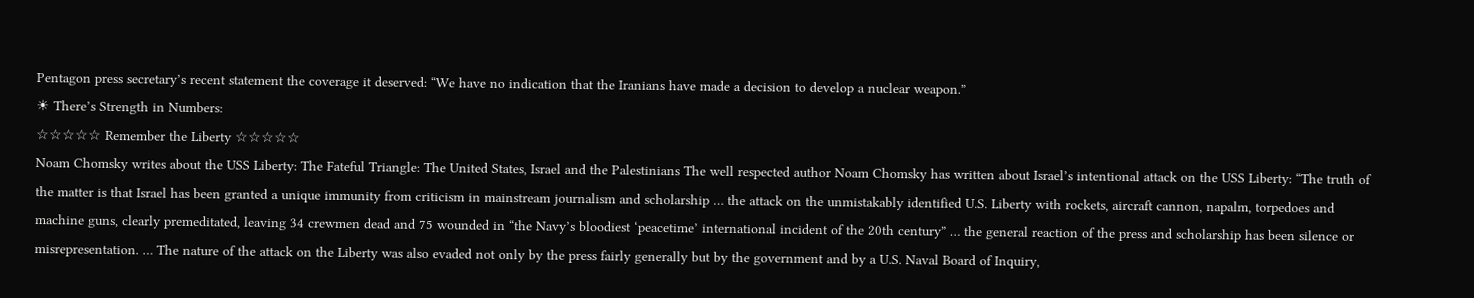Pentagon press secretary’s recent statement the coverage it deserved: “We have no indication that the Iranians have made a decision to develop a nuclear weapon.”
☀ There’s Strength in Numbers:
☆☆☆☆☆ Remember the Liberty ☆☆☆☆☆
Noam Chomsky writes about the USS Liberty: The Fateful Triangle: The United States, Israel and the Palestinians The well respected author Noam Chomsky has written about Israel’s intentional attack on the USS Liberty: “The truth of the matter is that Israel has been granted a unique immunity from criticism in mainstream journalism and scholarship … the attack on the unmistakably identified U.S. Liberty with rockets, aircraft cannon, napalm, torpedoes and machine guns, clearly premeditated, leaving 34 crewmen dead and 75 wounded in “the Navy’s bloodiest ‘peacetime’ international incident of the 20th century” … the general reaction of the press and scholarship has been silence or misrepresentation. … The nature of the attack on the Liberty was also evaded not only by the press fairly generally but by the government and by a U.S. Naval Board of Inquiry,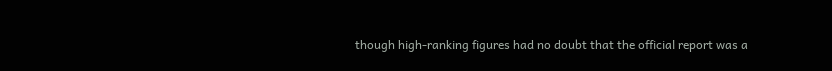though high-ranking figures had no doubt that the official report was a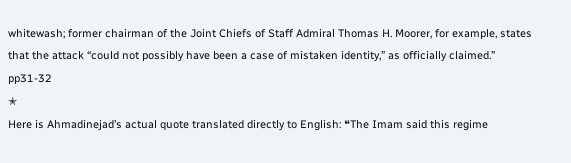whitewash; former chairman of the Joint Chiefs of Staff Admiral Thomas H. Moorer, for example, states that the attack “could not possibly have been a case of mistaken identity,” as officially claimed.” pp31-32
✭
Here is Ahmadinejad’s actual quote translated directly to English: ❝The Imam said this regime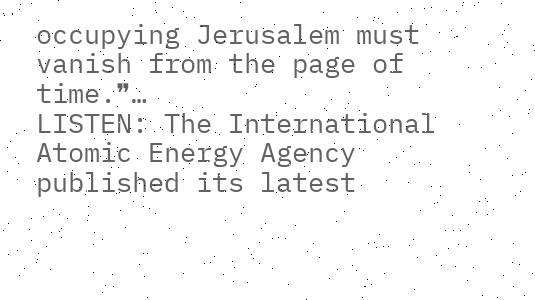occupying Jerusalem must vanish from the page of time.❞…
LISTEN: The International Atomic Energy Agency published its latest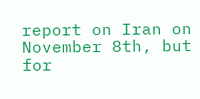report on Iran on November 8th, but for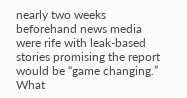nearly two weeks beforehand news media were rife with leak-based stories promising the report would be “game changing.” What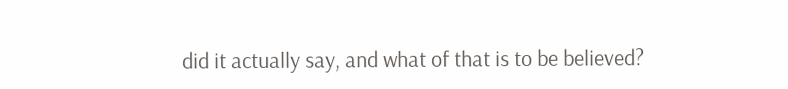did it actually say, and what of that is to be believed?